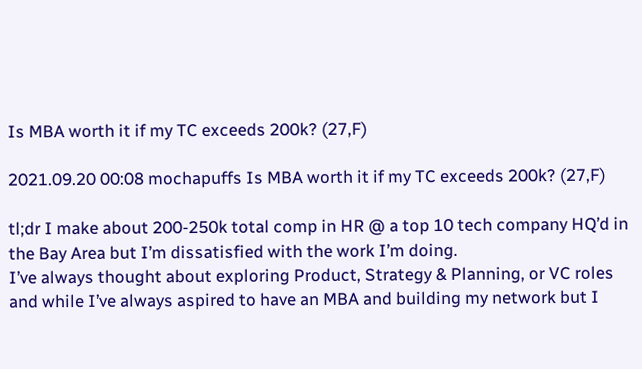Is MBA worth it if my TC exceeds 200k? (27,F)

2021.09.20 00:08 mochapuffs Is MBA worth it if my TC exceeds 200k? (27,F)

tl;dr I make about 200-250k total comp in HR @ a top 10 tech company HQ’d in the Bay Area but I’m dissatisfied with the work I’m doing.
I’ve always thought about exploring Product, Strategy & Planning, or VC roles and while I’ve always aspired to have an MBA and building my network but I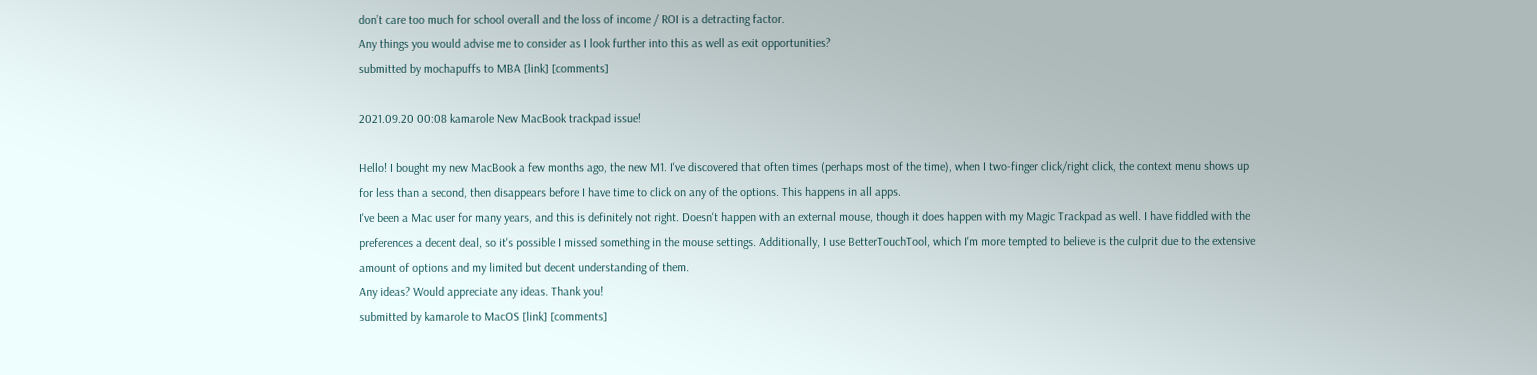don’t care too much for school overall and the loss of income / ROI is a detracting factor.
Any things you would advise me to consider as I look further into this as well as exit opportunities?
submitted by mochapuffs to MBA [link] [comments]

2021.09.20 00:08 kamarole New MacBook trackpad issue!

Hello! I bought my new MacBook a few months ago, the new M1. I've discovered that often times (perhaps most of the time), when I two-finger click/right click, the context menu shows up for less than a second, then disappears before I have time to click on any of the options. This happens in all apps.
I've been a Mac user for many years, and this is definitely not right. Doesn't happen with an external mouse, though it does happen with my Magic Trackpad as well. I have fiddled with the preferences a decent deal, so it's possible I missed something in the mouse settings. Additionally, I use BetterTouchTool, which I'm more tempted to believe is the culprit due to the extensive amount of options and my limited but decent understanding of them.
Any ideas? Would appreciate any ideas. Thank you!
submitted by kamarole to MacOS [link] [comments]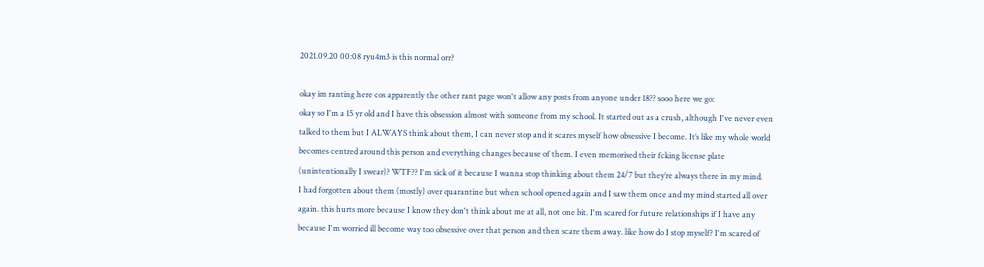2021.09.20 00:08 ryu4m3 is this normal orr?

okay im ranting here cos apparently the other rant page won't allow any posts from anyone under 18?? sooo here we go:
okay so I'm a 15 yr old and I have this obsession almost with someone from my school. It started out as a crush, although I've never even talked to them but I ALWAYS think about them, I can never stop and it scares myself how obsessive I become. It’s like my whole world becomes centred around this person and everything changes because of them. I even memorised their fcking license plate (unintentionally I swear)? WTF?? I'm sick of it because I wanna stop thinking about them 24/7 but they’re always there in my mind.
I had forgotten about them (mostly) over quarantine but when school opened again and I saw them once and my mind started all over again. this hurts more because I know they don't think about me at all, not one bit. I'm scared for future relationships if I have any because I'm worried ill become way too obsessive over that person and then scare them away. like how do I stop myself? I'm scared of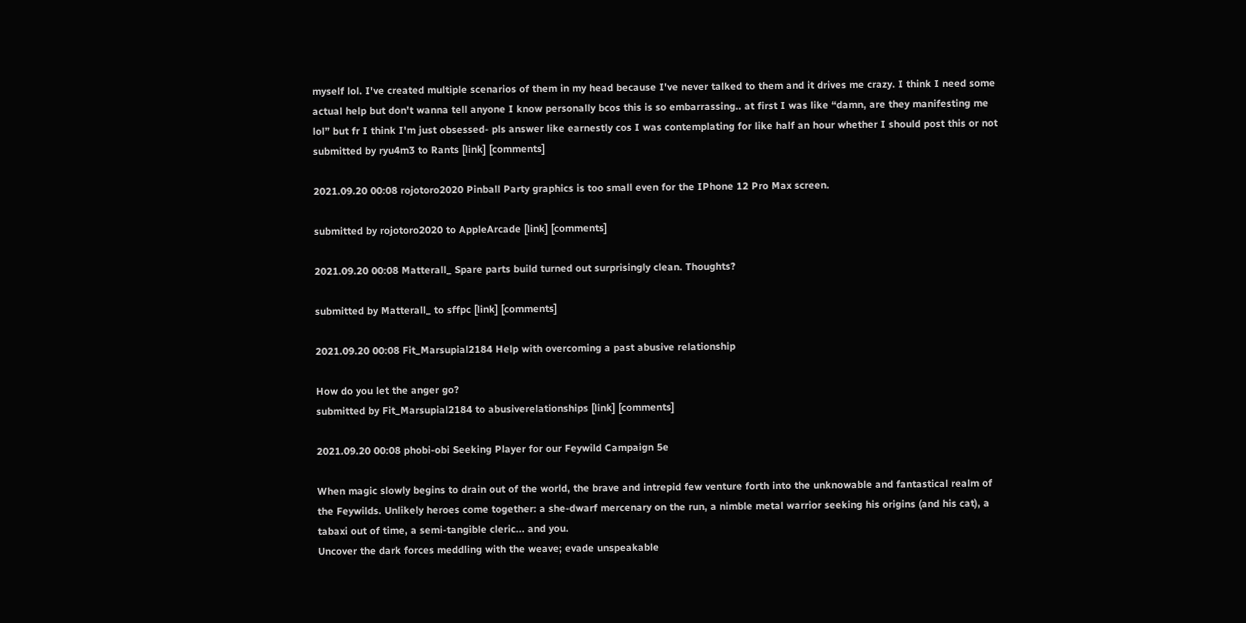myself lol. I've created multiple scenarios of them in my head because I've never talked to them and it drives me crazy. I think I need some actual help but don't wanna tell anyone I know personally bcos this is so embarrassing.. at first I was like “damn, are they manifesting me lol” but fr I think I'm just obsessed- pls answer like earnestly cos I was contemplating for like half an hour whether I should post this or not
submitted by ryu4m3 to Rants [link] [comments]

2021.09.20 00:08 rojotoro2020 Pinball Party graphics is too small even for the IPhone 12 Pro Max screen.

submitted by rojotoro2020 to AppleArcade [link] [comments]

2021.09.20 00:08 Matterall_ Spare parts build turned out surprisingly clean. Thoughts?

submitted by Matterall_ to sffpc [link] [comments]

2021.09.20 00:08 Fit_Marsupial2184 Help with overcoming a past abusive relationship

How do you let the anger go?
submitted by Fit_Marsupial2184 to abusiverelationships [link] [comments]

2021.09.20 00:08 phobi-obi Seeking Player for our Feywild Campaign 5e

When magic slowly begins to drain out of the world, the brave and intrepid few venture forth into the unknowable and fantastical realm of the Feywilds. Unlikely heroes come together: a she-dwarf mercenary on the run, a nimble metal warrior seeking his origins (and his cat), a tabaxi out of time, a semi-tangible cleric... and you.
Uncover the dark forces meddling with the weave; evade unspeakable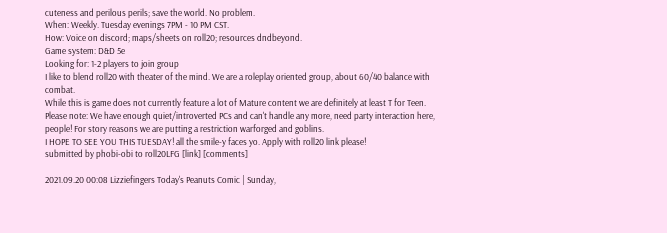cuteness and perilous perils; save the world. No problem.
When: Weekly. Tuesday evenings 7PM - 10 PM CST.
How: Voice on discord; maps/sheets on roll20; resources dndbeyond.
Game system: D&D 5e
Looking for: 1-2 players to join group
I like to blend roll20 with theater of the mind. We are a roleplay oriented group, about 60/40 balance with combat.
While this is game does not currently feature a lot of Mature content we are definitely at least T for Teen. Please note: We have enough quiet/introverted PCs and can't handle any more, need party interaction here, people! For story reasons we are putting a restriction warforged and goblins.
I HOPE TO SEE YOU THIS TUESDAY! all the smile-y faces yo. Apply with roll20 link please!
submitted by phobi-obi to roll20LFG [link] [comments]

2021.09.20 00:08 Lizziefingers Today's Peanuts Comic | Sunday,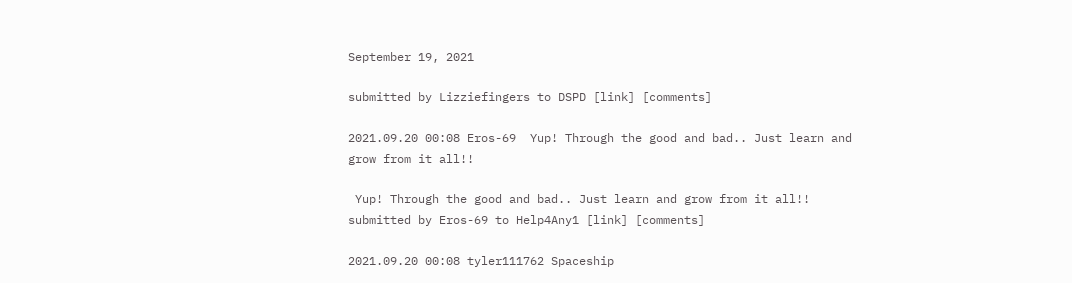September 19, 2021

submitted by Lizziefingers to DSPD [link] [comments]

2021.09.20 00:08 Eros-69  Yup! Through the good and bad.. Just learn and grow from it all!!

 Yup! Through the good and bad.. Just learn and grow from it all!! submitted by Eros-69 to Help4Any1 [link] [comments]

2021.09.20 00:08 tyler111762 Spaceship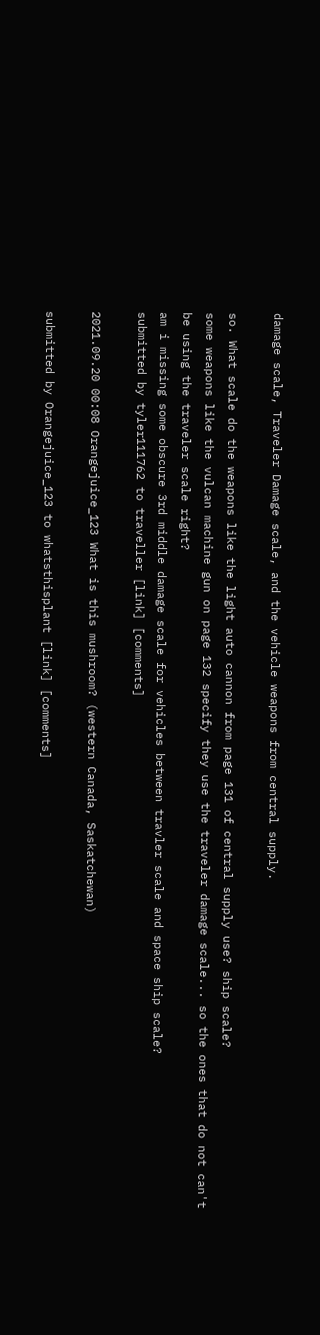damage scale, Traveler Damage scale, and the vehicle weapons from central supply.

so. What scale do the weapons like the light auto cannon from page 131 of central supply use? ship scale?
some weapons like the vulcan machine gun on page 132 specify they use the traveler damage scale... so the ones that do not can't be using the traveler scale right?
am i missing some obscure 3rd middle damage scale for vehicles between travler scale and space ship scale?
submitted by tyler111762 to traveller [link] [comments]

2021.09.20 00:08 Orangejuice_123 What is this mushroom? (western Canada, Saskatchewan)

submitted by Orangejuice_123 to whatsthisplant [link] [comments]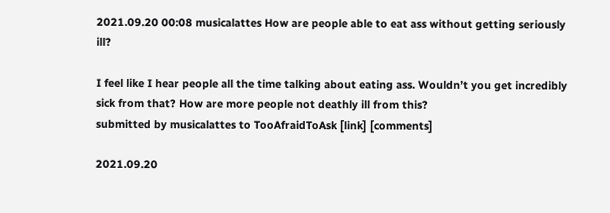2021.09.20 00:08 musicalattes How are people able to eat ass without getting seriously ill?

I feel like I hear people all the time talking about eating ass. Wouldn’t you get incredibly sick from that? How are more people not deathly ill from this?
submitted by musicalattes to TooAfraidToAsk [link] [comments]

2021.09.20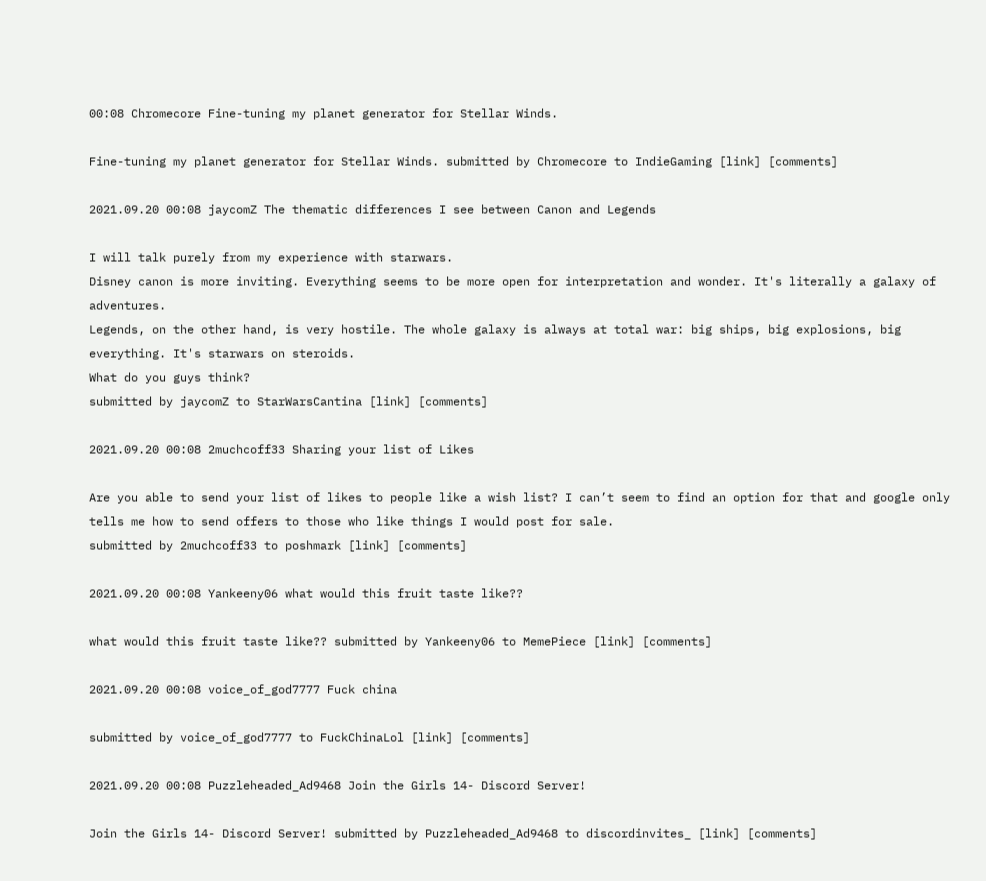00:08 Chromecore Fine-tuning my planet generator for Stellar Winds.

Fine-tuning my planet generator for Stellar Winds. submitted by Chromecore to IndieGaming [link] [comments]

2021.09.20 00:08 jaycomZ The thematic differences I see between Canon and Legends

I will talk purely from my experience with starwars.
Disney canon is more inviting. Everything seems to be more open for interpretation and wonder. It's literally a galaxy of adventures.
Legends, on the other hand, is very hostile. The whole galaxy is always at total war: big ships, big explosions, big everything. It's starwars on steroids.
What do you guys think?
submitted by jaycomZ to StarWarsCantina [link] [comments]

2021.09.20 00:08 2muchcoff33 Sharing your list of Likes

Are you able to send your list of likes to people like a wish list? I can’t seem to find an option for that and google only tells me how to send offers to those who like things I would post for sale.
submitted by 2muchcoff33 to poshmark [link] [comments]

2021.09.20 00:08 Yankeeny06 what would this fruit taste like??

what would this fruit taste like?? submitted by Yankeeny06 to MemePiece [link] [comments]

2021.09.20 00:08 voice_of_god7777 Fuck china

submitted by voice_of_god7777 to FuckChinaLol [link] [comments]

2021.09.20 00:08 Puzzleheaded_Ad9468 Join the Girls 14- Discord Server!

Join the Girls 14- Discord Server! submitted by Puzzleheaded_Ad9468 to discordinvites_ [link] [comments]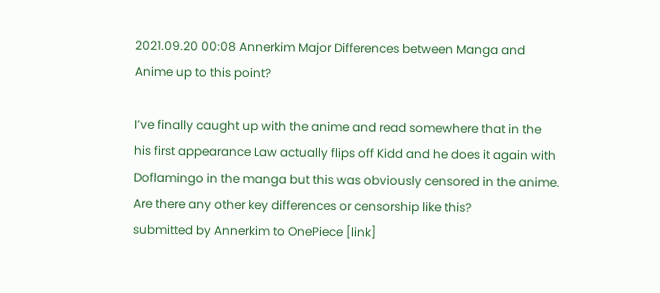2021.09.20 00:08 Annerkim Major Differences between Manga and Anime up to this point?

I’ve finally caught up with the anime and read somewhere that in the his first appearance Law actually flips off Kidd and he does it again with Doflamingo in the manga but this was obviously censored in the anime. Are there any other key differences or censorship like this?
submitted by Annerkim to OnePiece [link]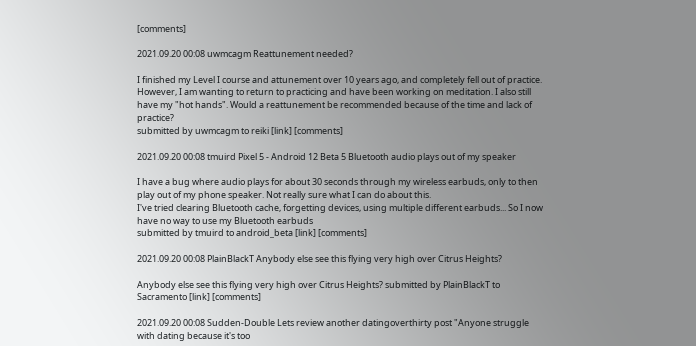[comments]

2021.09.20 00:08 uwmcagm Reattunement needed?

I finished my Level I course and attunement over 10 years ago, and completely fell out of practice. However, I am wanting to return to practicing and have been working on meditation. I also still have my "hot hands". Would a reattunement be recommended because of the time and lack of practice?
submitted by uwmcagm to reiki [link] [comments]

2021.09.20 00:08 tmuird Pixel 5 - Android 12 Beta 5 Bluetooth audio plays out of my speaker

I have a bug where audio plays for about 30 seconds through my wireless earbuds, only to then play out of my phone speaker. Not really sure what I can do about this.
I've tried clearing Bluetooth cache, forgetting devices, using multiple different earbuds... So I now have no way to use my Bluetooth earbuds
submitted by tmuird to android_beta [link] [comments]

2021.09.20 00:08 PlainBlackT Anybody else see this flying very high over Citrus Heights?

Anybody else see this flying very high over Citrus Heights? submitted by PlainBlackT to Sacramento [link] [comments]

2021.09.20 00:08 Sudden-Double Lets review another datingoverthirty post "Anyone struggle with dating because it's too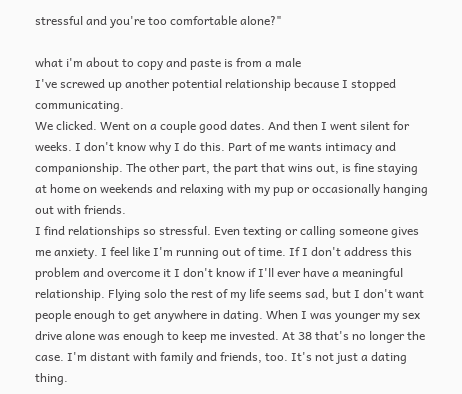stressful and you're too comfortable alone?"

what i'm about to copy and paste is from a male
I've screwed up another potential relationship because I stopped communicating.
We clicked. Went on a couple good dates. And then I went silent for weeks. I don't know why I do this. Part of me wants intimacy and companionship. The other part, the part that wins out, is fine staying at home on weekends and relaxing with my pup or occasionally hanging out with friends.
I find relationships so stressful. Even texting or calling someone gives me anxiety. I feel like I'm running out of time. If I don't address this problem and overcome it I don't know if I'll ever have a meaningful relationship. Flying solo the rest of my life seems sad, but I don't want people enough to get anywhere in dating. When I was younger my sex drive alone was enough to keep me invested. At 38 that's no longer the case. I'm distant with family and friends, too. It's not just a dating thing.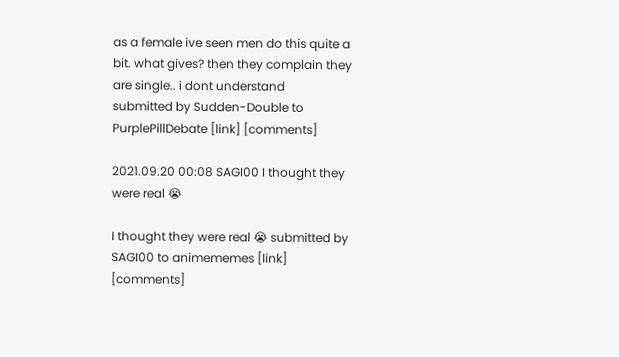as a female ive seen men do this quite a bit. what gives? then they complain they are single.. i dont understand
submitted by Sudden-Double to PurplePillDebate [link] [comments]

2021.09.20 00:08 SAGI00 I thought they were real 😭

I thought they were real 😭 submitted by SAGI00 to animememes [link] [comments]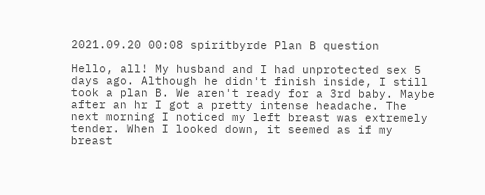2021.09.20 00:08 spiritbyrde Plan B question

Hello, all! My husband and I had unprotected sex 5 days ago. Although he didn't finish inside, I still took a plan B. We aren't ready for a 3rd baby. Maybe after an hr I got a pretty intense headache. The next morning I noticed my left breast was extremely tender. When I looked down, it seemed as if my breast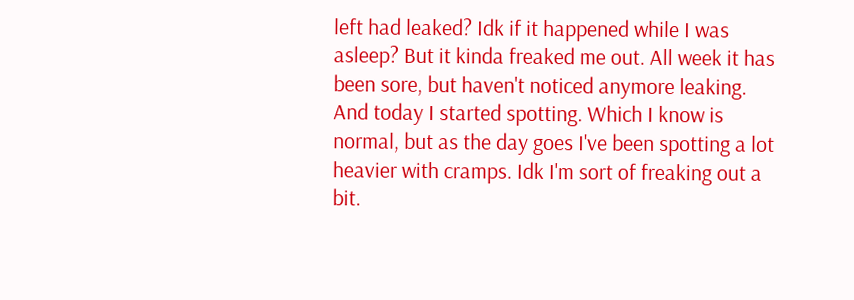left had leaked? Idk if it happened while I was asleep? But it kinda freaked me out. All week it has been sore, but haven't noticed anymore leaking. And today I started spotting. Which I know is normal, but as the day goes I've been spotting a lot heavier with cramps. Idk I'm sort of freaking out a bit.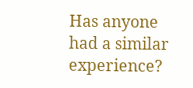Has anyone had a similar experience?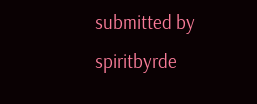submitted by spiritbyrde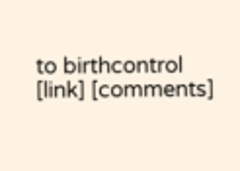to birthcontrol [link] [comments]